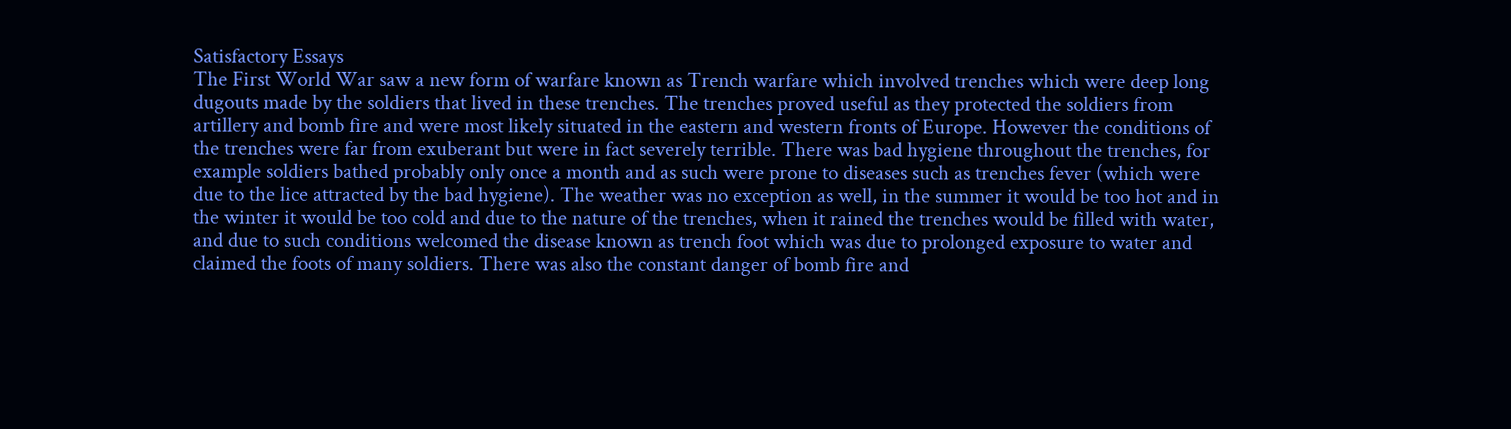Satisfactory Essays
The First World War saw a new form of warfare known as Trench warfare which involved trenches which were deep long dugouts made by the soldiers that lived in these trenches. The trenches proved useful as they protected the soldiers from artillery and bomb fire and were most likely situated in the eastern and western fronts of Europe. However the conditions of the trenches were far from exuberant but were in fact severely terrible. There was bad hygiene throughout the trenches, for example soldiers bathed probably only once a month and as such were prone to diseases such as trenches fever (which were due to the lice attracted by the bad hygiene). The weather was no exception as well, in the summer it would be too hot and in the winter it would be too cold and due to the nature of the trenches, when it rained the trenches would be filled with water, and due to such conditions welcomed the disease known as trench foot which was due to prolonged exposure to water and claimed the foots of many soldiers. There was also the constant danger of bomb fire and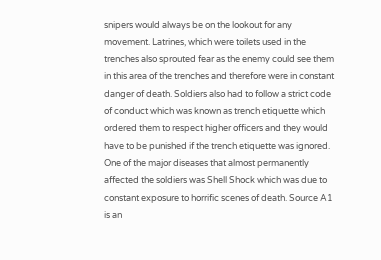snipers would always be on the lookout for any movement. Latrines, which were toilets used in the trenches also sprouted fear as the enemy could see them in this area of the trenches and therefore were in constant danger of death. Soldiers also had to follow a strict code of conduct which was known as trench etiquette which ordered them to respect higher officers and they would have to be punished if the trench etiquette was ignored. One of the major diseases that almost permanently affected the soldiers was Shell Shock which was due to constant exposure to horrific scenes of death. Source A1 is an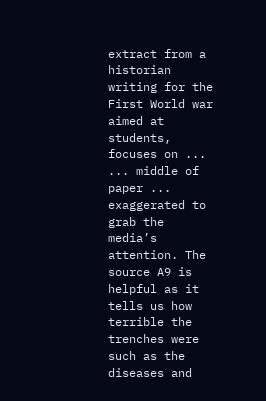extract from a historian writing for the First World war aimed at students, focuses on ... ... middle of paper ... exaggerated to grab the media’s attention. The source A9 is helpful as it tells us how terrible the trenches were such as the diseases and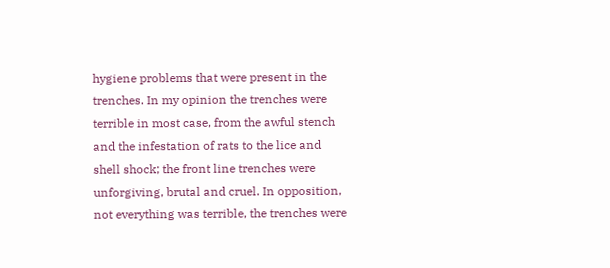hygiene problems that were present in the trenches. In my opinion the trenches were terrible in most case, from the awful stench and the infestation of rats to the lice and shell shock; the front line trenches were unforgiving, brutal and cruel. In opposition, not everything was terrible, the trenches were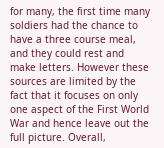for many, the first time many soldiers had the chance to have a three course meal, and they could rest and make letters. However these sources are limited by the fact that it focuses on only one aspect of the First World War and hence leave out the full picture. Overall,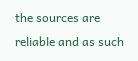the sources are reliable and as such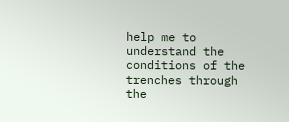help me to understand the conditions of the trenches through the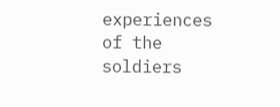experiences of the soldiers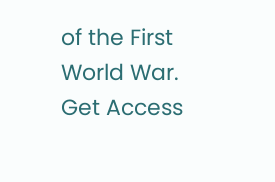of the First World War.
Get Access